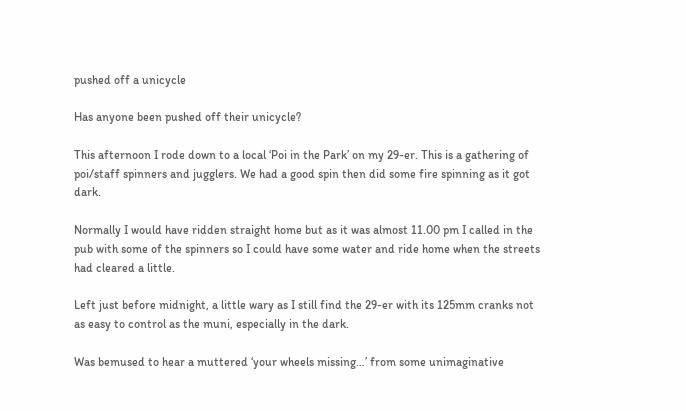pushed off a unicycle

Has anyone been pushed off their unicycle?

This afternoon I rode down to a local ‘Poi in the Park’ on my 29-er. This is a gathering of poi/staff spinners and jugglers. We had a good spin then did some fire spinning as it got dark.

Normally I would have ridden straight home but as it was almost 11.00 pm I called in the pub with some of the spinners so I could have some water and ride home when the streets had cleared a little.

Left just before midnight, a little wary as I still find the 29-er with its 125mm cranks not as easy to control as the muni, especially in the dark.

Was bemused to hear a muttered ‘your wheels missing…’ from some unimaginative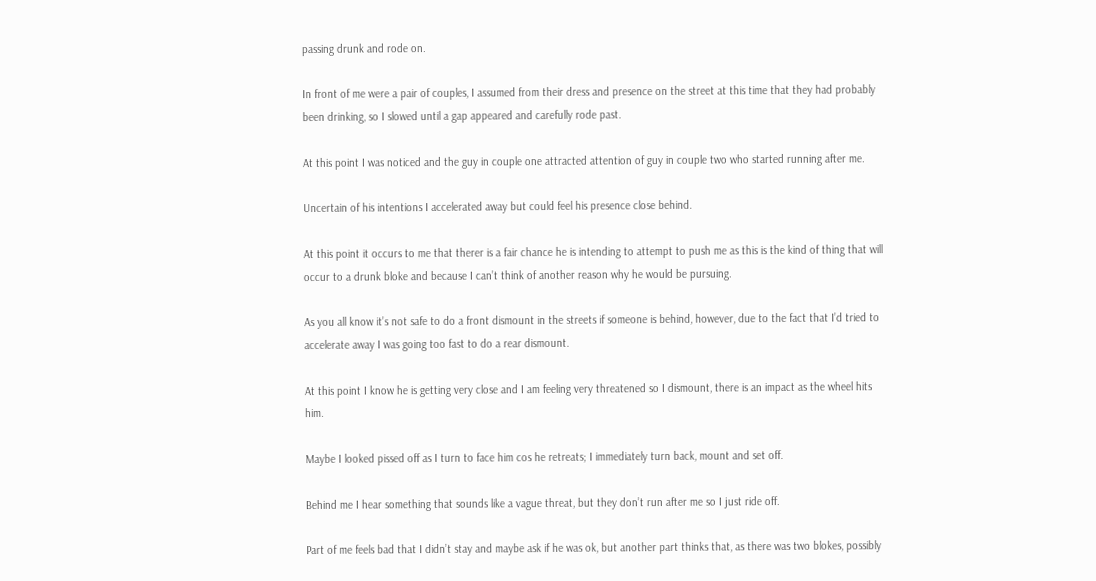passing drunk and rode on.

In front of me were a pair of couples, I assumed from their dress and presence on the street at this time that they had probably been drinking, so I slowed until a gap appeared and carefully rode past.

At this point I was noticed and the guy in couple one attracted attention of guy in couple two who started running after me.

Uncertain of his intentions I accelerated away but could feel his presence close behind.

At this point it occurs to me that therer is a fair chance he is intending to attempt to push me as this is the kind of thing that will occur to a drunk bloke and because I can’t think of another reason why he would be pursuing.

As you all know it’s not safe to do a front dismount in the streets if someone is behind, however, due to the fact that I’d tried to accelerate away I was going too fast to do a rear dismount.

At this point I know he is getting very close and I am feeling very threatened so I dismount, there is an impact as the wheel hits him.

Maybe I looked pissed off as I turn to face him cos he retreats; I immediately turn back, mount and set off.

Behind me I hear something that sounds like a vague threat, but they don’t run after me so I just ride off.

Part of me feels bad that I didn’t stay and maybe ask if he was ok, but another part thinks that, as there was two blokes, possibly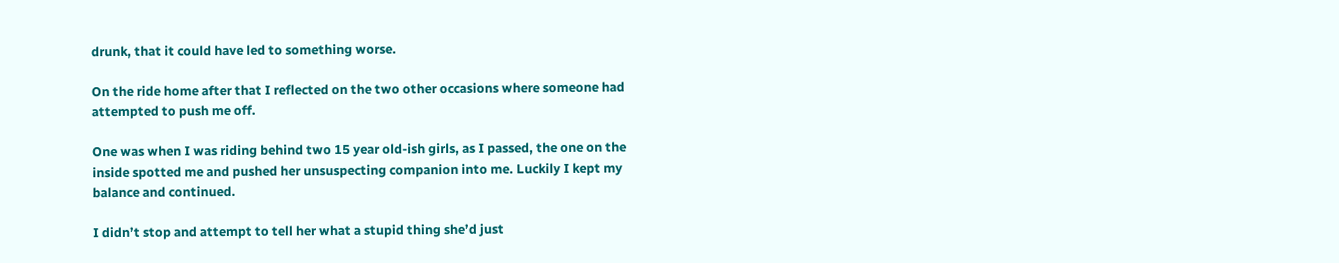drunk, that it could have led to something worse.

On the ride home after that I reflected on the two other occasions where someone had attempted to push me off.

One was when I was riding behind two 15 year old-ish girls, as I passed, the one on the inside spotted me and pushed her unsuspecting companion into me. Luckily I kept my balance and continued.

I didn’t stop and attempt to tell her what a stupid thing she’d just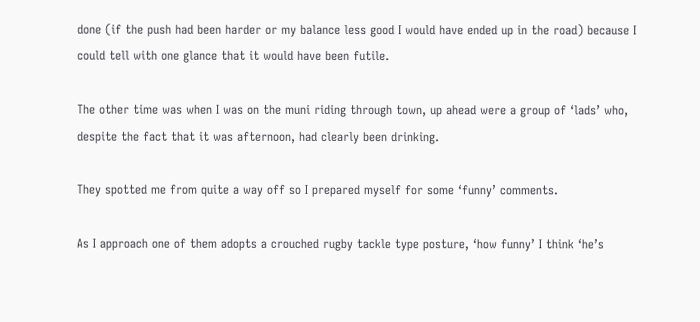done (if the push had been harder or my balance less good I would have ended up in the road) because I could tell with one glance that it would have been futile.

The other time was when I was on the muni riding through town, up ahead were a group of ‘lads’ who, despite the fact that it was afternoon, had clearly been drinking.

They spotted me from quite a way off so I prepared myself for some ‘funny’ comments.

As I approach one of them adopts a crouched rugby tackle type posture, ‘how funny’ I think ‘he’s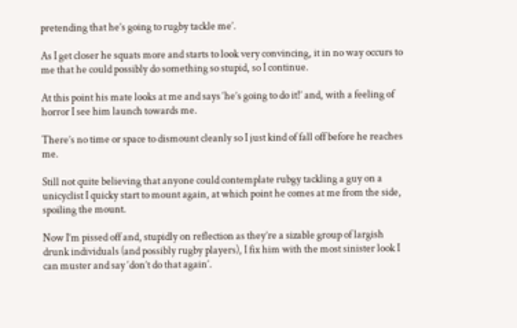pretending that he’s going to rugby tackle me’.

As I get closer he squats more and starts to look very convincing, it in no way occurs to me that he could possibly do something so stupid, so I continue.

At this point his mate looks at me and says ‘he’s going to do it!’ and, with a feeling of horror I see him launch towards me.

There’s no time or space to dismount cleanly so I just kind of fall off before he reaches me.

Still not quite believing that anyone could contemplate rubgy tackling a guy on a unicyclist I quicky start to mount again, at which point he comes at me from the side, spoiling the mount.

Now I’m pissed off and, stupidly on reflection as they’re a sizable group of largish drunk individuals (and possibly rugby players), I fix him with the most sinister look I can muster and say ‘don’t do that again’.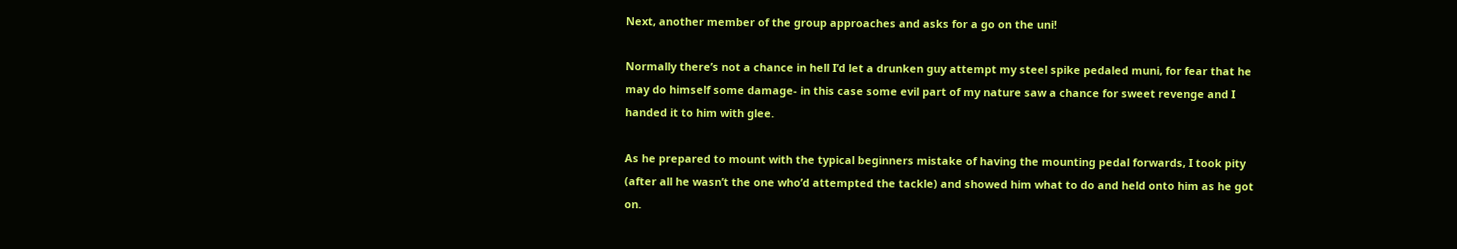Next, another member of the group approaches and asks for a go on the uni!

Normally there’s not a chance in hell I’d let a drunken guy attempt my steel spike pedaled muni, for fear that he may do himself some damage- in this case some evil part of my nature saw a chance for sweet revenge and I handed it to him with glee.

As he prepared to mount with the typical beginners mistake of having the mounting pedal forwards, I took pity (after all he wasn’t the one who’d attempted the tackle) and showed him what to do and held onto him as he got on.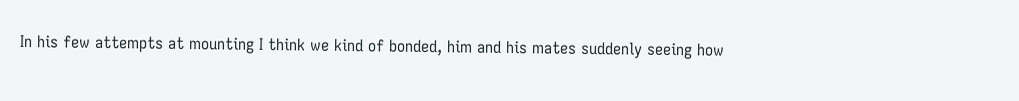In his few attempts at mounting I think we kind of bonded, him and his mates suddenly seeing how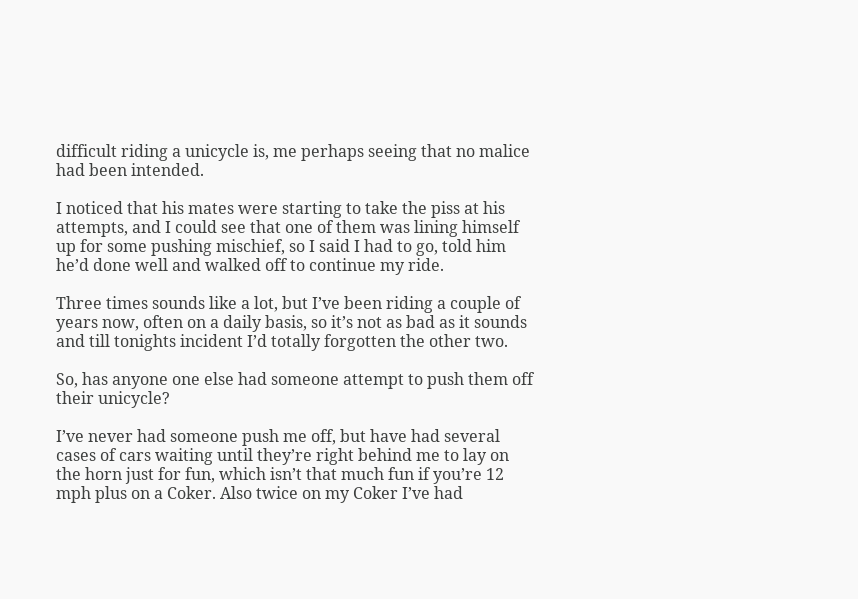difficult riding a unicycle is, me perhaps seeing that no malice had been intended.

I noticed that his mates were starting to take the piss at his attempts, and I could see that one of them was lining himself up for some pushing mischief, so I said I had to go, told him he’d done well and walked off to continue my ride.

Three times sounds like a lot, but I’ve been riding a couple of years now, often on a daily basis, so it’s not as bad as it sounds and till tonights incident I’d totally forgotten the other two.

So, has anyone one else had someone attempt to push them off their unicycle?

I’ve never had someone push me off, but have had several cases of cars waiting until they’re right behind me to lay on the horn just for fun, which isn’t that much fun if you’re 12 mph plus on a Coker. Also twice on my Coker I’ve had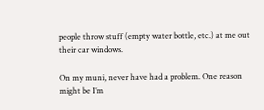people throw stuff (empty water bottle, etc.) at me out their car windows.

On my muni, never have had a problem. One reason might be I’m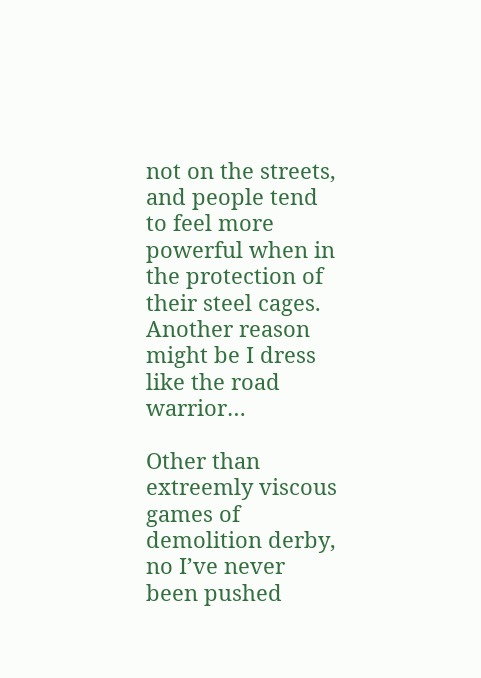not on the streets, and people tend to feel more powerful when in the protection of their steel cages. Another reason might be I dress like the road warrior…

Other than extreemly viscous games of demolition derby, no I’ve never been pushed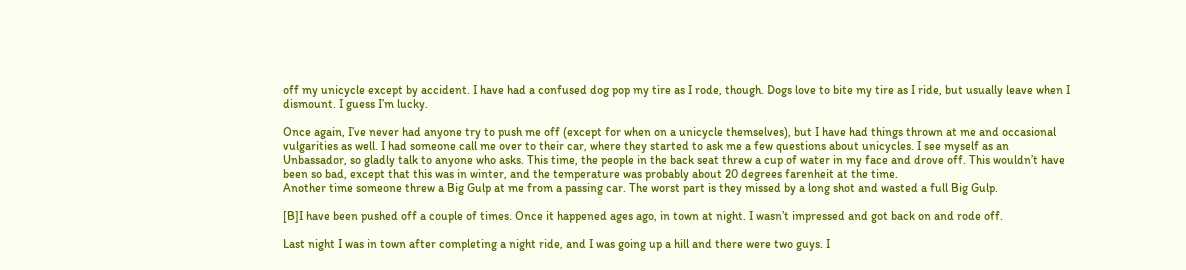off my unicycle except by accident. I have had a confused dog pop my tire as I rode, though. Dogs love to bite my tire as I ride, but usually leave when I dismount. I guess I’m lucky.

Once again, I’ve never had anyone try to push me off (except for when on a unicycle themselves), but I have had things thrown at me and occasional vulgarities as well. I had someone call me over to their car, where they started to ask me a few questions about unicycles. I see myself as an Unbassador, so gladly talk to anyone who asks. This time, the people in the back seat threw a cup of water in my face and drove off. This wouldn’t have been so bad, except that this was in winter, and the temperature was probably about 20 degrees farenheit at the time.
Another time someone threw a Big Gulp at me from a passing car. The worst part is they missed by a long shot and wasted a full Big Gulp.

[B]I have been pushed off a couple of times. Once it happened ages ago, in town at night. I wasn’t impressed and got back on and rode off.

Last night I was in town after completing a night ride, and I was going up a hill and there were two guys. I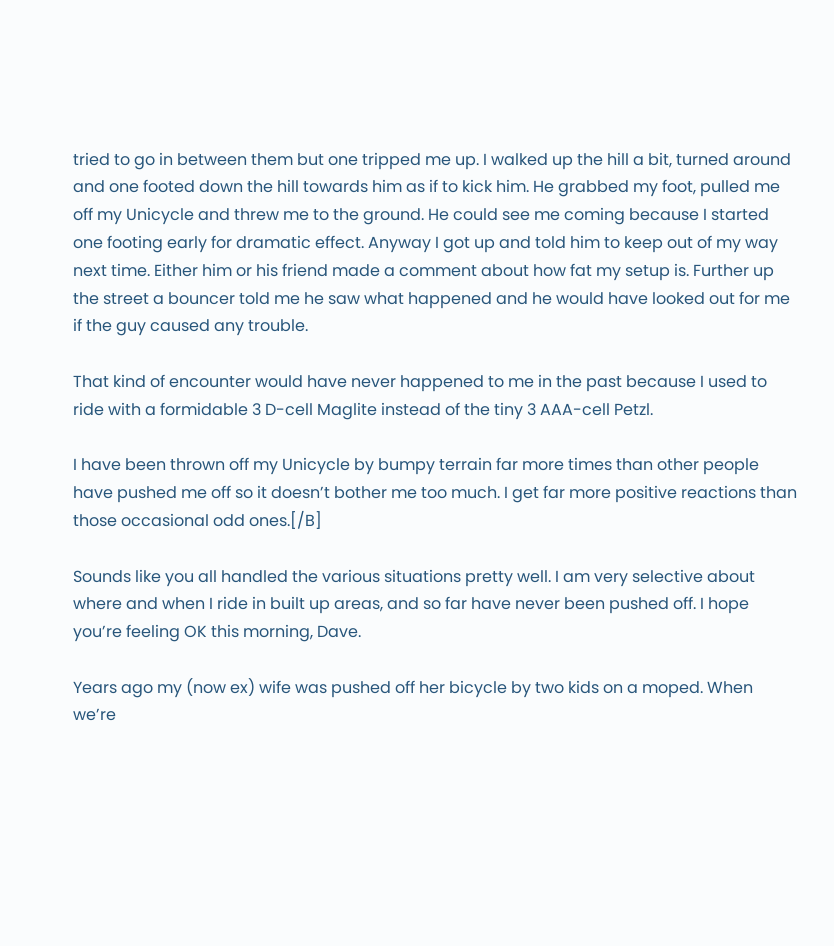tried to go in between them but one tripped me up. I walked up the hill a bit, turned around and one footed down the hill towards him as if to kick him. He grabbed my foot, pulled me off my Unicycle and threw me to the ground. He could see me coming because I started one footing early for dramatic effect. Anyway I got up and told him to keep out of my way next time. Either him or his friend made a comment about how fat my setup is. Further up the street a bouncer told me he saw what happened and he would have looked out for me if the guy caused any trouble.

That kind of encounter would have never happened to me in the past because I used to ride with a formidable 3 D-cell Maglite instead of the tiny 3 AAA-cell Petzl.

I have been thrown off my Unicycle by bumpy terrain far more times than other people have pushed me off so it doesn’t bother me too much. I get far more positive reactions than those occasional odd ones.[/B]

Sounds like you all handled the various situations pretty well. I am very selective about where and when I ride in built up areas, and so far have never been pushed off. I hope you’re feeling OK this morning, Dave.

Years ago my (now ex) wife was pushed off her bicycle by two kids on a moped. When we’re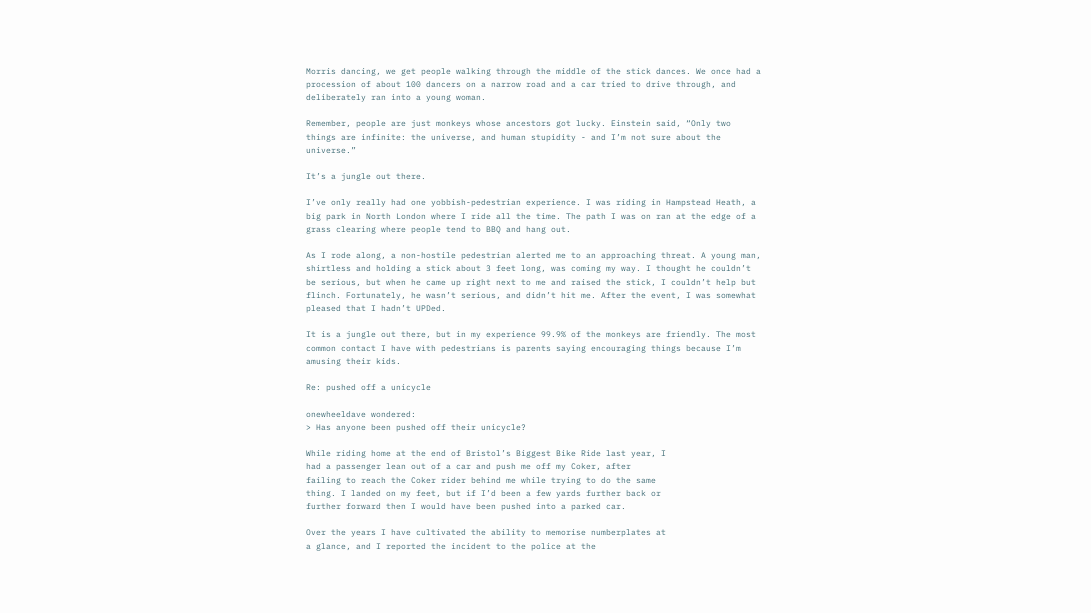Morris dancing, we get people walking through the middle of the stick dances. We once had a procession of about 100 dancers on a narrow road and a car tried to drive through, and deliberately ran into a young woman.

Remember, people are just monkeys whose ancestors got lucky. Einstein said, “Only two things are infinite: the universe, and human stupidity - and I’m not sure about the universe.”

It’s a jungle out there.

I’ve only really had one yobbish-pedestrian experience. I was riding in Hampstead Heath, a big park in North London where I ride all the time. The path I was on ran at the edge of a grass clearing where people tend to BBQ and hang out.

As I rode along, a non-hostile pedestrian alerted me to an approaching threat. A young man, shirtless and holding a stick about 3 feet long, was coming my way. I thought he couldn’t be serious, but when he came up right next to me and raised the stick, I couldn’t help but flinch. Fortunately, he wasn’t serious, and didn’t hit me. After the event, I was somewhat pleased that I hadn’t UPDed.

It is a jungle out there, but in my experience 99.9% of the monkeys are friendly. The most common contact I have with pedestrians is parents saying encouraging things because I’m amusing their kids.

Re: pushed off a unicycle

onewheeldave wondered:
> Has anyone been pushed off their unicycle?

While riding home at the end of Bristol’s Biggest Bike Ride last year, I
had a passenger lean out of a car and push me off my Coker, after
failing to reach the Coker rider behind me while trying to do the same
thing. I landed on my feet, but if I’d been a few yards further back or
further forward then I would have been pushed into a parked car.

Over the years I have cultivated the ability to memorise numberplates at
a glance, and I reported the incident to the police at the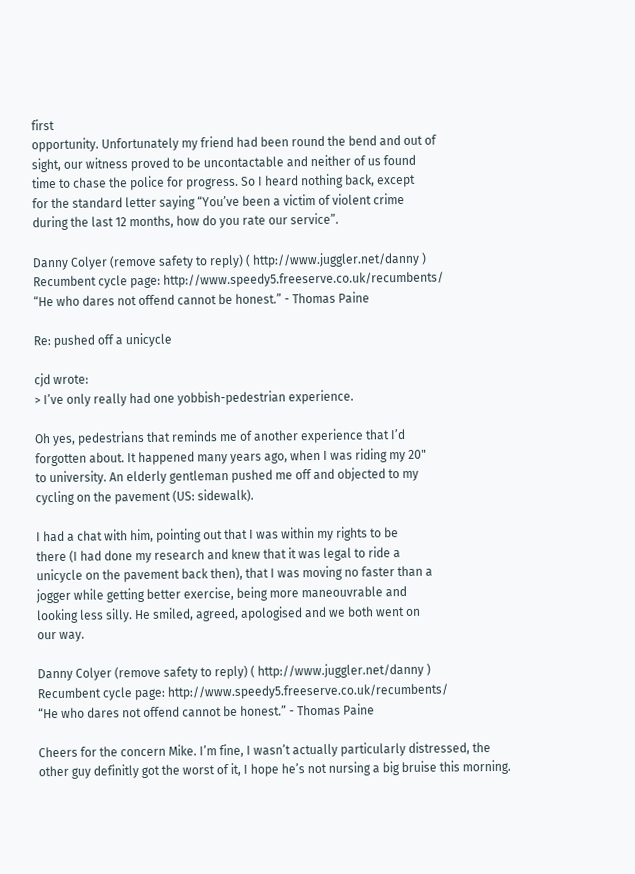first
opportunity. Unfortunately my friend had been round the bend and out of
sight, our witness proved to be uncontactable and neither of us found
time to chase the police for progress. So I heard nothing back, except
for the standard letter saying “You’ve been a victim of violent crime
during the last 12 months, how do you rate our service”.

Danny Colyer (remove safety to reply) ( http://www.juggler.net/danny )
Recumbent cycle page: http://www.speedy5.freeserve.co.uk/recumbents/
“He who dares not offend cannot be honest.” - Thomas Paine

Re: pushed off a unicycle

cjd wrote:
> I’ve only really had one yobbish-pedestrian experience.

Oh yes, pedestrians that reminds me of another experience that I’d
forgotten about. It happened many years ago, when I was riding my 20"
to university. An elderly gentleman pushed me off and objected to my
cycling on the pavement (US: sidewalk).

I had a chat with him, pointing out that I was within my rights to be
there (I had done my research and knew that it was legal to ride a
unicycle on the pavement back then), that I was moving no faster than a
jogger while getting better exercise, being more maneouvrable and
looking less silly. He smiled, agreed, apologised and we both went on
our way.

Danny Colyer (remove safety to reply) ( http://www.juggler.net/danny )
Recumbent cycle page: http://www.speedy5.freeserve.co.uk/recumbents/
“He who dares not offend cannot be honest.” - Thomas Paine

Cheers for the concern Mike. I’m fine, I wasn’t actually particularly distressed, the other guy definitly got the worst of it, I hope he’s not nursing a big bruise this morning.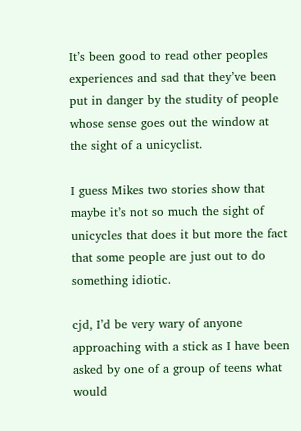It’s been good to read other peoples experiences and sad that they’ve been put in danger by the studity of people whose sense goes out the window at the sight of a unicyclist.

I guess Mikes two stories show that maybe it’s not so much the sight of unicycles that does it but more the fact that some people are just out to do something idiotic.

cjd, I’d be very wary of anyone approaching with a stick as I have been asked by one of a group of teens what would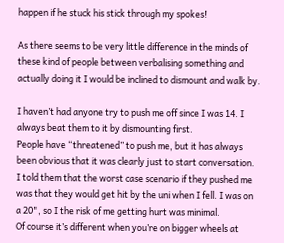happen if he stuck his stick through my spokes!

As there seems to be very little difference in the minds of these kind of people between verbalising something and actually doing it I would be inclined to dismount and walk by.

I haven’t had anyone try to push me off since I was 14. I always beat them to it by dismounting first.
People have “threatened” to push me, but it has always been obvious that it was clearly just to start conversation.
I told them that the worst case scenario if they pushed me was that they would get hit by the uni when I fell. I was on a 20", so I the risk of me getting hurt was minimal.
Of course it’s different when you’re on bigger wheels at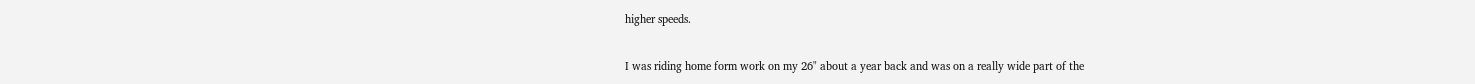higher speeds.

I was riding home form work on my 26" about a year back and was on a really wide part of the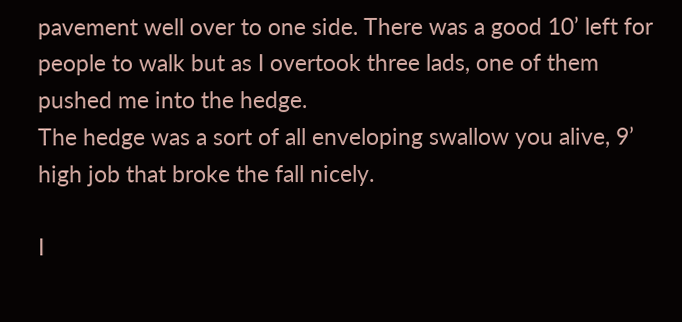pavement well over to one side. There was a good 10’ left for people to walk but as I overtook three lads, one of them pushed me into the hedge.
The hedge was a sort of all enveloping swallow you alive, 9’ high job that broke the fall nicely.

I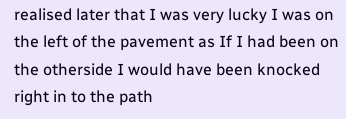realised later that I was very lucky I was on the left of the pavement as If I had been on the otherside I would have been knocked right in to the path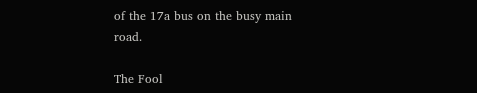of the 17a bus on the busy main road.

The Fool